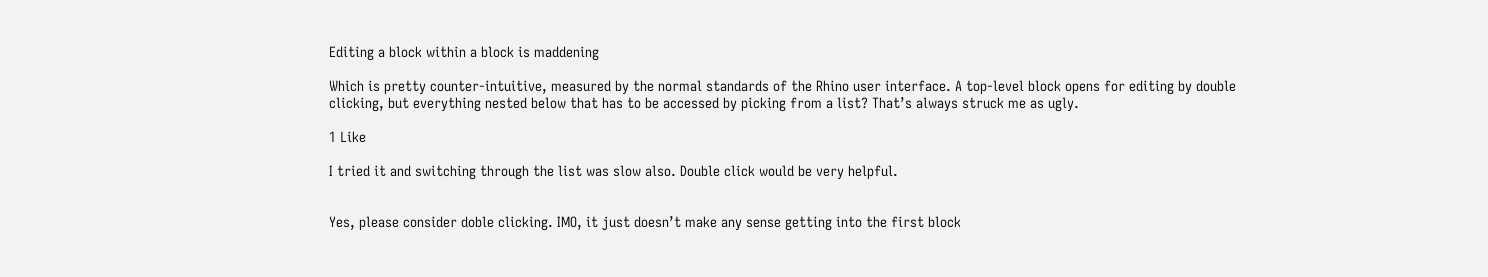Editing a block within a block is maddening

Which is pretty counter-intuitive, measured by the normal standards of the Rhino user interface. A top-level block opens for editing by double clicking, but everything nested below that has to be accessed by picking from a list? That’s always struck me as ugly.

1 Like

I tried it and switching through the list was slow also. Double click would be very helpful.


Yes, please consider doble clicking. IMO, it just doesn’t make any sense getting into the first block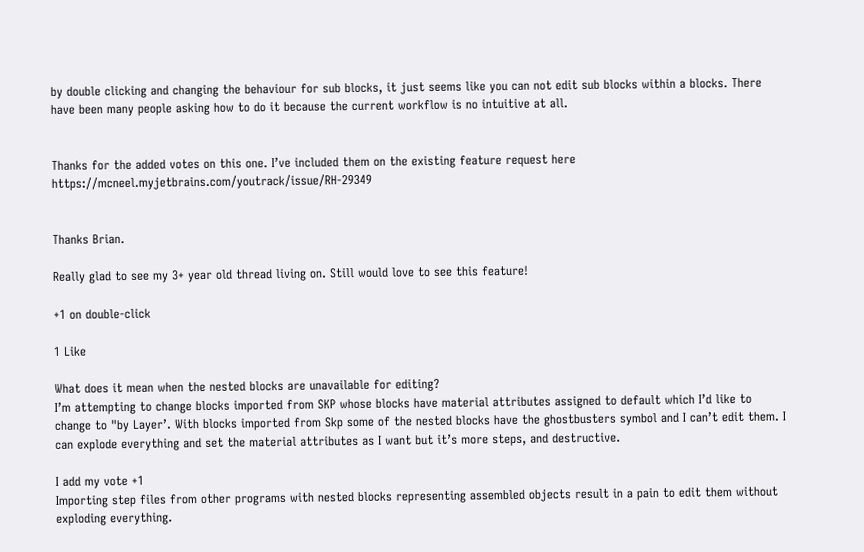by double clicking and changing the behaviour for sub blocks, it just seems like you can not edit sub blocks within a blocks. There have been many people asking how to do it because the current workflow is no intuitive at all.


Thanks for the added votes on this one. I’ve included them on the existing feature request here https://mcneel.myjetbrains.com/youtrack/issue/RH-29349


Thanks Brian.

Really glad to see my 3+ year old thread living on. Still would love to see this feature!

+1 on double-click

1 Like

What does it mean when the nested blocks are unavailable for editing?
I’m attempting to change blocks imported from SKP whose blocks have material attributes assigned to default which I’d like to change to "by Layer’. With blocks imported from Skp some of the nested blocks have the ghostbusters symbol and I can’t edit them. I can explode everything and set the material attributes as I want but it’s more steps, and destructive.

I add my vote +1
Importing step files from other programs with nested blocks representing assembled objects result in a pain to edit them without exploding everything.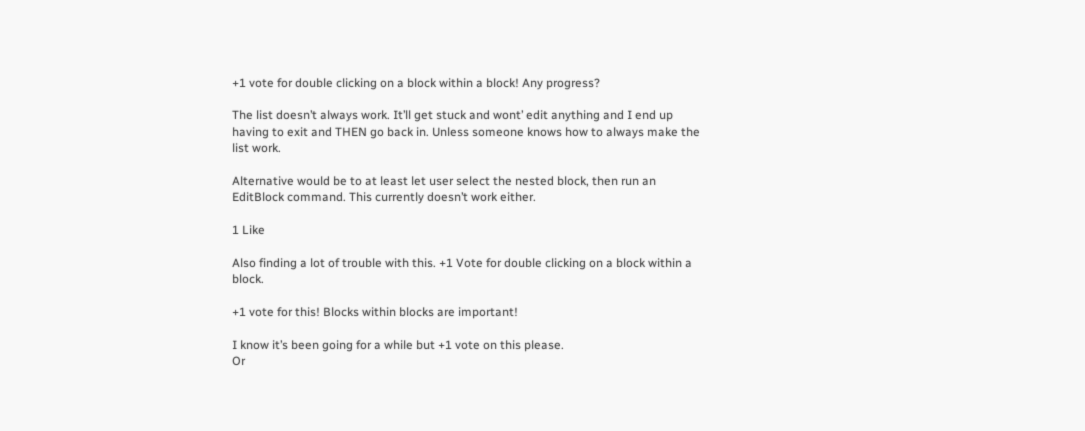+1 vote for double clicking on a block within a block! Any progress?

The list doesn’t always work. It’ll get stuck and wont’ edit anything and I end up having to exit and THEN go back in. Unless someone knows how to always make the list work.

Alternative would be to at least let user select the nested block, then run an EditBlock command. This currently doesn’t work either.

1 Like

Also finding a lot of trouble with this. +1 Vote for double clicking on a block within a block.

+1 vote for this! Blocks within blocks are important!

I know it’s been going for a while but +1 vote on this please.
Or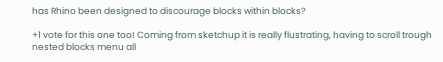has Rhino been designed to discourage blocks within blocks?

+1 vote for this one too! Coming from sketchup it is really flustrating, having to scroll trough nested blocks menu all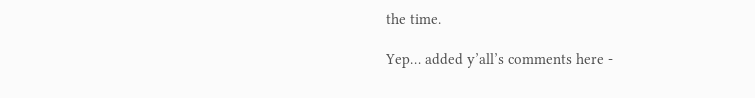the time.

Yep… added y’all’s comments here -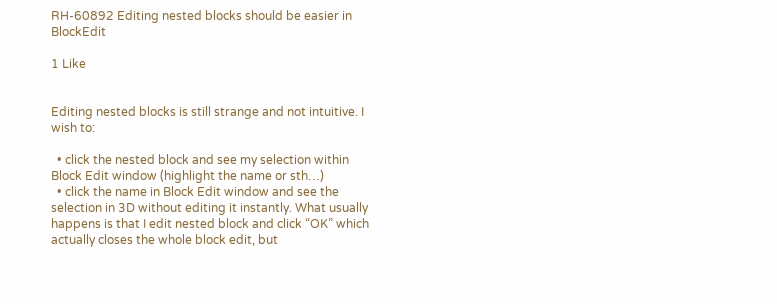RH-60892 Editing nested blocks should be easier in BlockEdit

1 Like


Editing nested blocks is still strange and not intuitive. I wish to:

  • click the nested block and see my selection within Block Edit window (highlight the name or sth…)
  • click the name in Block Edit window and see the selection in 3D without editing it instantly. What usually happens is that I edit nested block and click “OK” which actually closes the whole block edit, but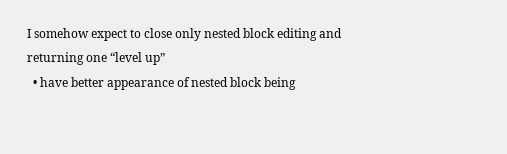I somehow expect to close only nested block editing and returning one “level up”
  • have better appearance of nested block being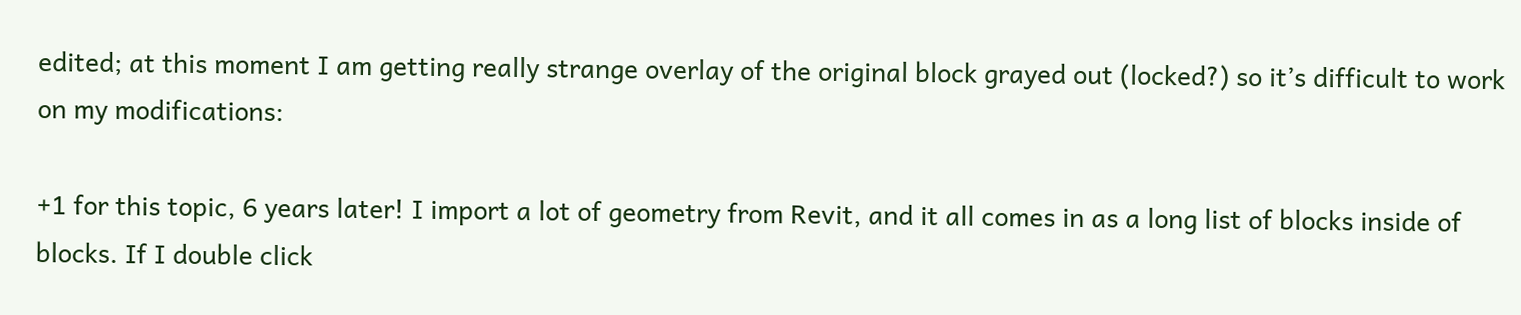edited; at this moment I am getting really strange overlay of the original block grayed out (locked?) so it’s difficult to work on my modifications:

+1 for this topic, 6 years later! I import a lot of geometry from Revit, and it all comes in as a long list of blocks inside of blocks. If I double click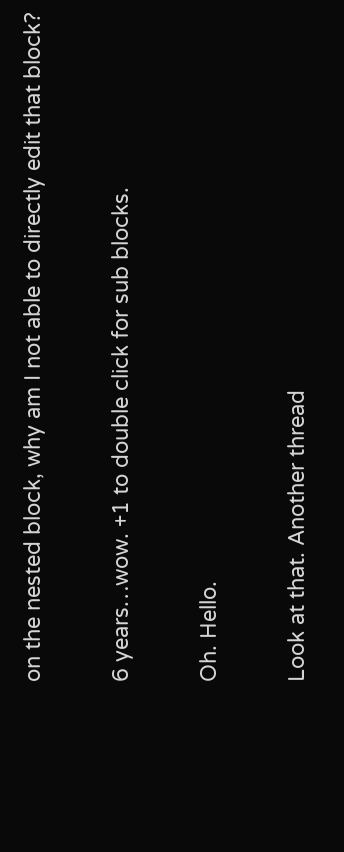on the nested block, why am I not able to directly edit that block?

6 years…wow. +1 to double click for sub blocks.

Oh. Hello.

Look at that. Another thread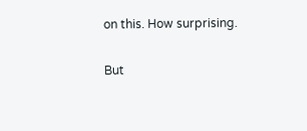on this. How surprising.

But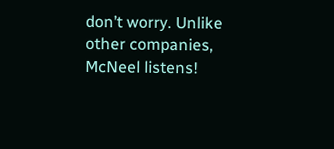don’t worry. Unlike other companies, McNeel listens!